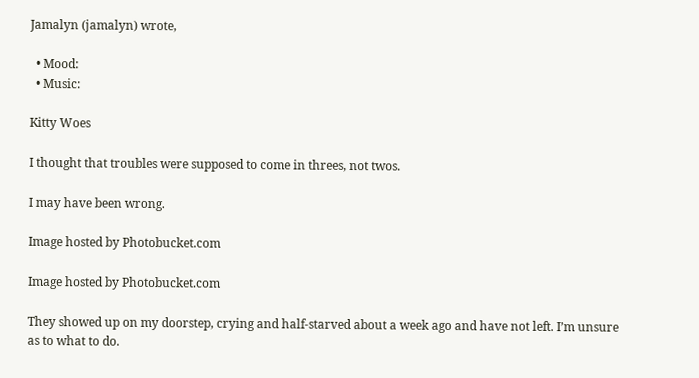Jamalyn (jamalyn) wrote,

  • Mood:
  • Music:

Kitty Woes

I thought that troubles were supposed to come in threes, not twos.

I may have been wrong.

Image hosted by Photobucket.com

Image hosted by Photobucket.com

They showed up on my doorstep, crying and half-starved about a week ago and have not left. I’m unsure as to what to do.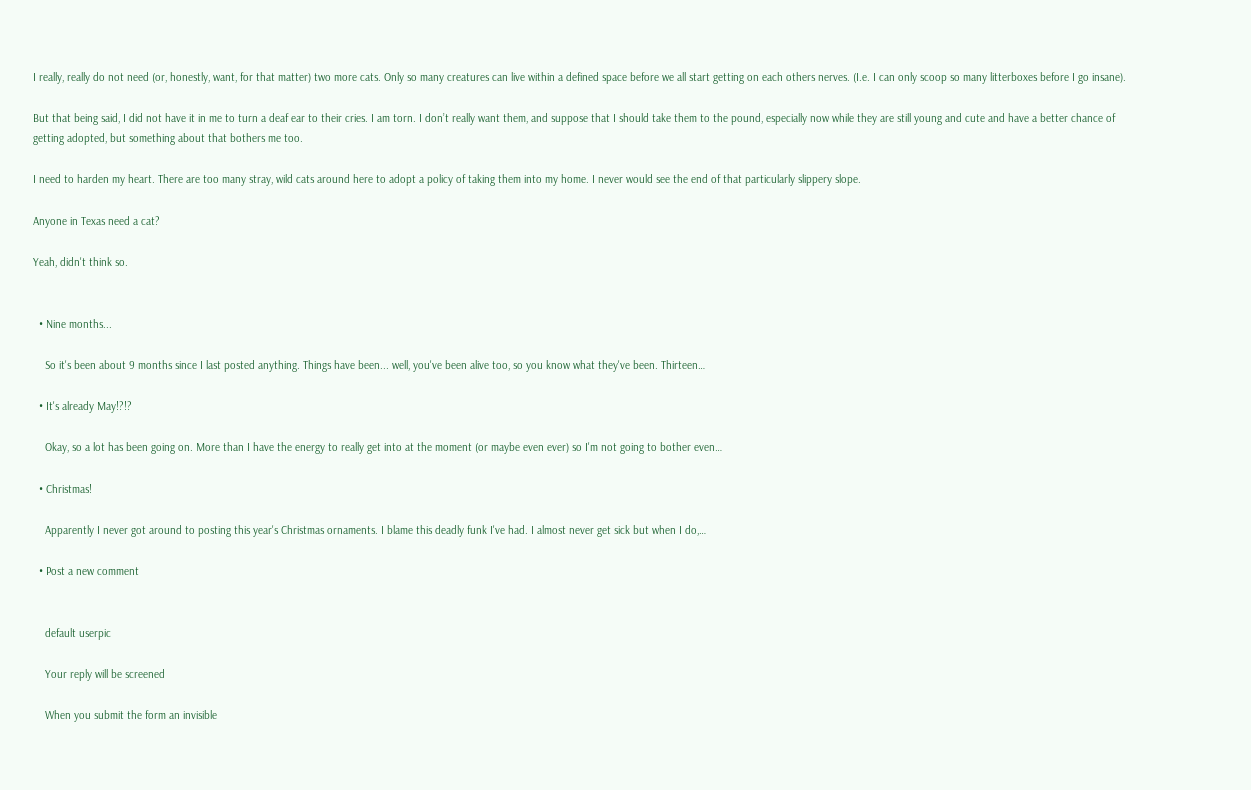I really, really do not need (or, honestly, want, for that matter) two more cats. Only so many creatures can live within a defined space before we all start getting on each others nerves. (I.e. I can only scoop so many litterboxes before I go insane).

But that being said, I did not have it in me to turn a deaf ear to their cries. I am torn. I don’t really want them, and suppose that I should take them to the pound, especially now while they are still young and cute and have a better chance of getting adopted, but something about that bothers me too.

I need to harden my heart. There are too many stray, wild cats around here to adopt a policy of taking them into my home. I never would see the end of that particularly slippery slope.

Anyone in Texas need a cat?

Yeah, didn't think so.


  • Nine months...

    So it's been about 9 months since I last posted anything. Things have been... well, you've been alive too, so you know what they've been. Thirteen…

  • It's already May!?!?

    Okay, so a lot has been going on. More than I have the energy to really get into at the moment (or maybe even ever) so I'm not going to bother even…

  • Christmas!

    Apparently I never got around to posting this year's Christmas ornaments. I blame this deadly funk I've had. I almost never get sick but when I do,…

  • Post a new comment


    default userpic

    Your reply will be screened

    When you submit the form an invisible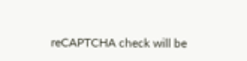reCAPTCHA check will be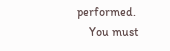performed.
    You must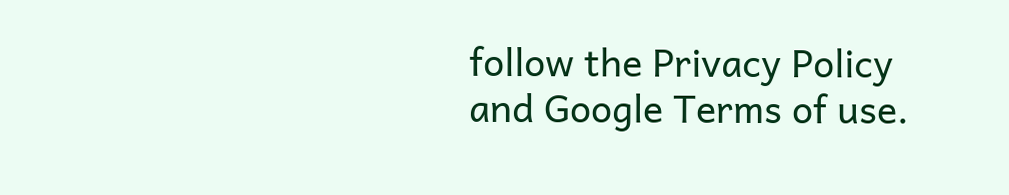follow the Privacy Policy and Google Terms of use.